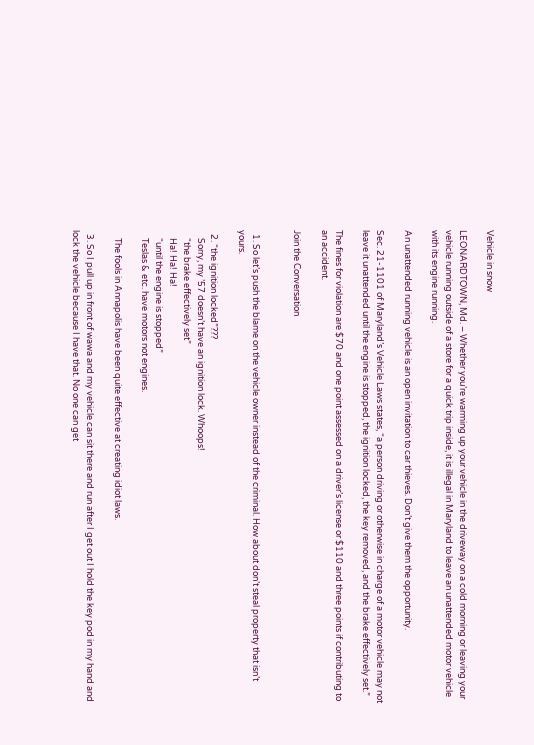Vehicle in snow

LEONARDTOWN, Md. – Whether you’re warming up your vehicle in the driveway on a cold morning or leaving your vehicle running outside of a store for a quick trip inside, it is illegal in Maryland to leave an unattended motor vehicle with its engine running.

An unattended running vehicle is an open invitation to car thieves. Don’t give them the opportunity.

Sec. 21-1101 of Maryland’s Vehicle Laws states, “a person driving or otherwise in charge of a motor vehicle may not leave it unattended until the engine is stopped, the ignition locked, the key removed, and the brake effectively set.”

The fines for violation are $70 and one point assessed on a driver’s license or $110 and three points if contributing to an accident.

Join the Conversation


  1. So let’s push the blame on the vehicle owner instead of the criminal. How about don’t steal property that isn’t yours.

  2. “the ignition locked”???
    Sorry, my ’57 doesn’t have an ignition lock. Whoops!
    “the brake effectively set”
    Ha! Ha! Ha!
    “until the engine is stopped”
    Teslas & etc. have motors not engines.

    The fools in Annapolis have been quite effective at creating idiot laws.

  3. So I pull up in front of wawa and my vehicle can sit there and run after I get out I hold the key pod in my hand and lock the vehicle because I have that. No one can get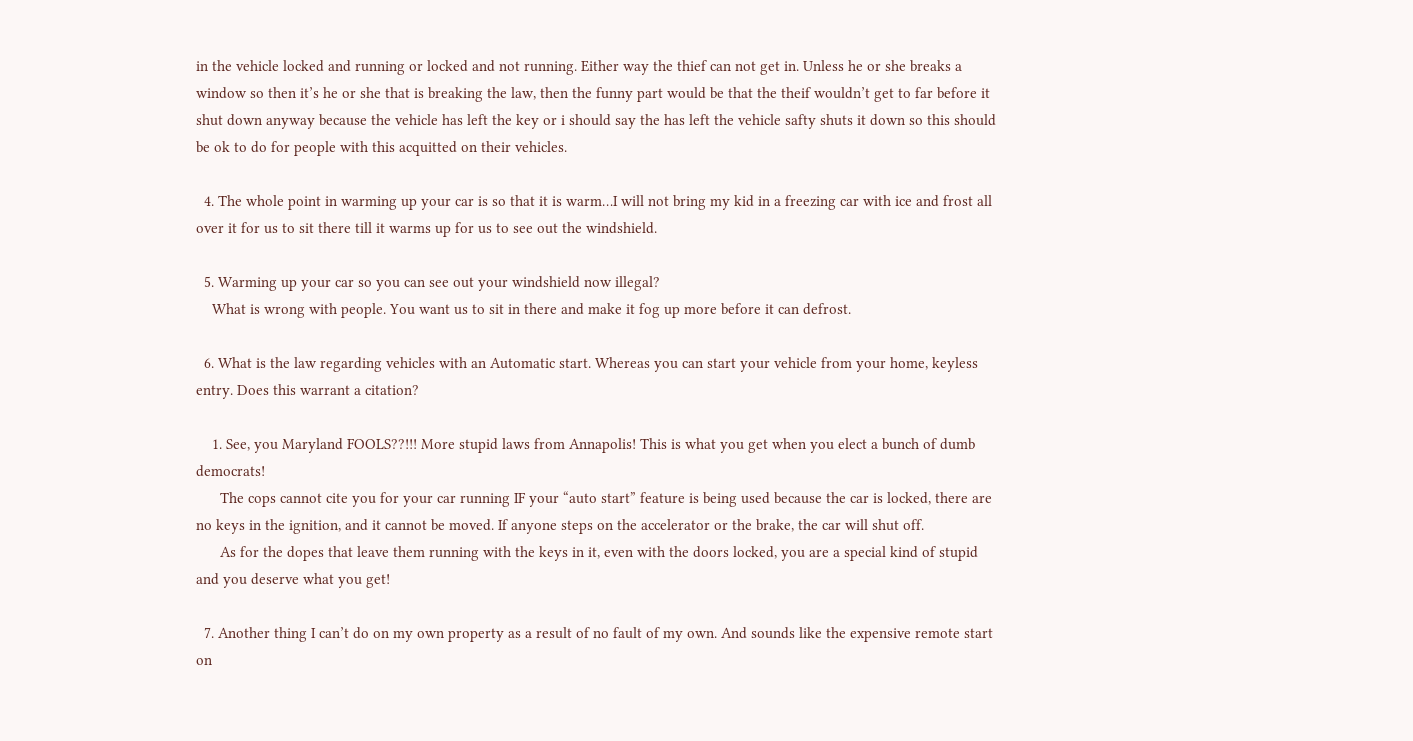in the vehicle locked and running or locked and not running. Either way the thief can not get in. Unless he or she breaks a window so then it’s he or she that is breaking the law, then the funny part would be that the theif wouldn’t get to far before it shut down anyway because the vehicle has left the key or i should say the has left the vehicle safty shuts it down so this should be ok to do for people with this acquitted on their vehicles.

  4. The whole point in warming up your car is so that it is warm…I will not bring my kid in a freezing car with ice and frost all over it for us to sit there till it warms up for us to see out the windshield.

  5. Warming up your car so you can see out your windshield now illegal?
    What is wrong with people. You want us to sit in there and make it fog up more before it can defrost.

  6. What is the law regarding vehicles with an Automatic start. Whereas you can start your vehicle from your home, keyless entry. Does this warrant a citation?

    1. See, you Maryland FOOLS??!!! More stupid laws from Annapolis! This is what you get when you elect a bunch of dumb democrats!
      The cops cannot cite you for your car running IF your “auto start” feature is being used because the car is locked, there are no keys in the ignition, and it cannot be moved. If anyone steps on the accelerator or the brake, the car will shut off.
      As for the dopes that leave them running with the keys in it, even with the doors locked, you are a special kind of stupid and you deserve what you get!

  7. Another thing I can’t do on my own property as a result of no fault of my own. And sounds like the expensive remote start on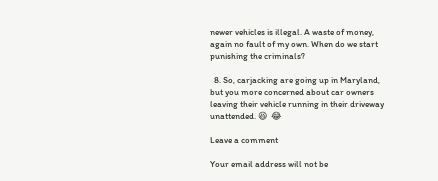newer vehicles is illegal. A waste of money, again no fault of my own. When do we start punishing the criminals?

  8. So, carjacking are going up in Maryland, but you more concerned about car owners leaving their vehicle running in their driveway unattended. 😆  😂

Leave a comment

Your email address will not be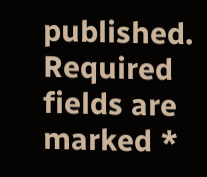published. Required fields are marked *